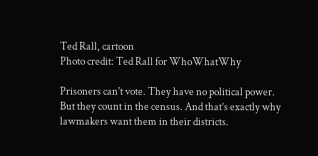Ted Rall, cartoon
Photo credit: Ted Rall for WhoWhatWhy

Prisoners can't vote. They have no political power. But they count in the census. And that’s exactly why lawmakers want them in their districts.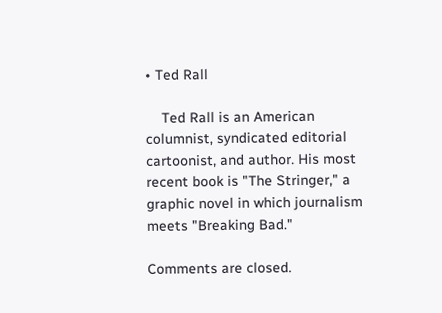• Ted Rall

    Ted Rall is an American columnist, syndicated editorial cartoonist, and author. His most recent book is "The Stringer," a graphic novel in which journalism meets "Breaking Bad."

Comments are closed.